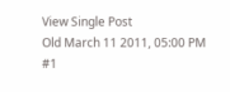View Single Post
Old March 11 2011, 05:00 PM   #1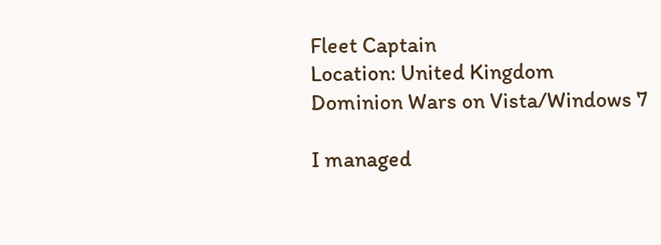Fleet Captain
Location: United Kingdom
Dominion Wars on Vista/Windows 7

I managed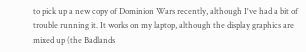to pick up a new copy of Dominion Wars recently, although I've had a bit of trouble running it. It works on my laptop, although the display graphics are mixed up (the Badlands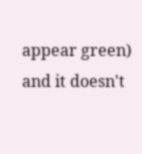appear green) and it doesn't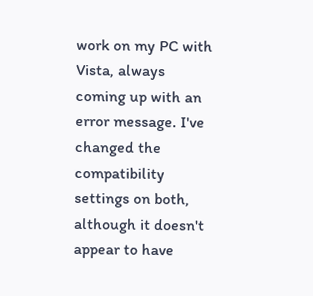work on my PC with Vista, always coming up with an error message. I've changed the compatibility settings on both, although it doesn't appear to have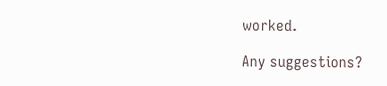worked.

Any suggestions?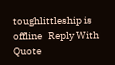toughlittleship is offline   Reply With Quote